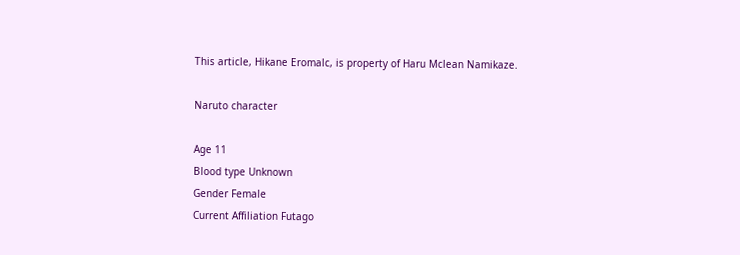This article, Hikane Eromalc, is property of Haru Mclean Namikaze.

Naruto character

Age 11
Blood type Unknown
Gender Female
Current Affiliation Futago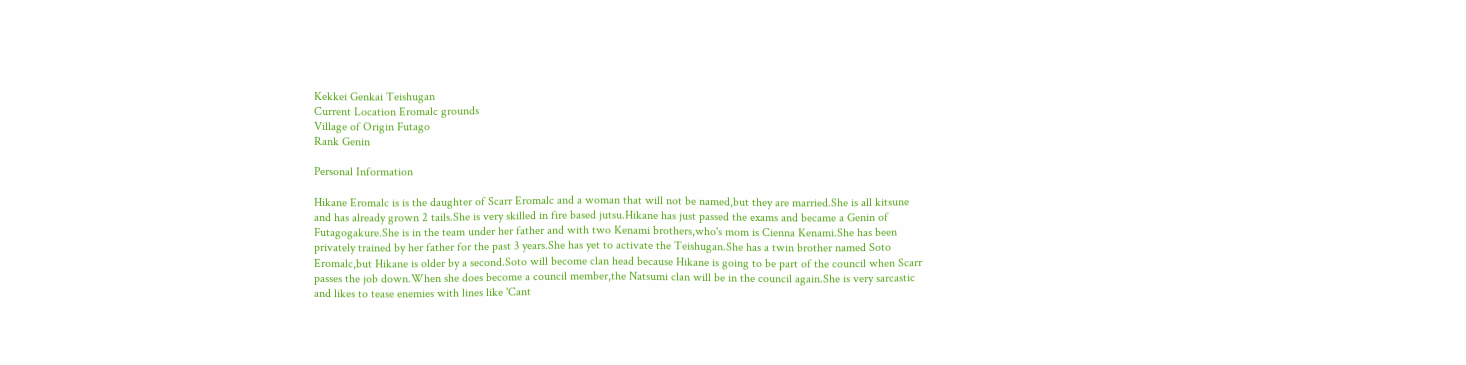Kekkei Genkai Teishugan
Current Location Eromalc grounds
Village of Origin Futago
Rank Genin

Personal Information

Hikane Eromalc is is the daughter of Scarr Eromalc and a woman that will not be named,but they are married.She is all kitsune and has already grown 2 tails.She is very skilled in fire based jutsu.Hikane has just passed the exams and became a Genin of Futagogakure.She is in the team under her father and with two Kenami brothers,who's mom is Cienna Kenami.She has been privately trained by her father for the past 3 years.She has yet to activate the Teishugan.She has a twin brother named Soto Eromalc,but Hikane is older by a second.Soto will become clan head because Hikane is going to be part of the council when Scarr passes the job down.When she does become a council member,the Natsumi clan will be in the council again.She is very sarcastic and likes to tease enemies with lines like 'Cant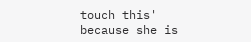touch this' because she is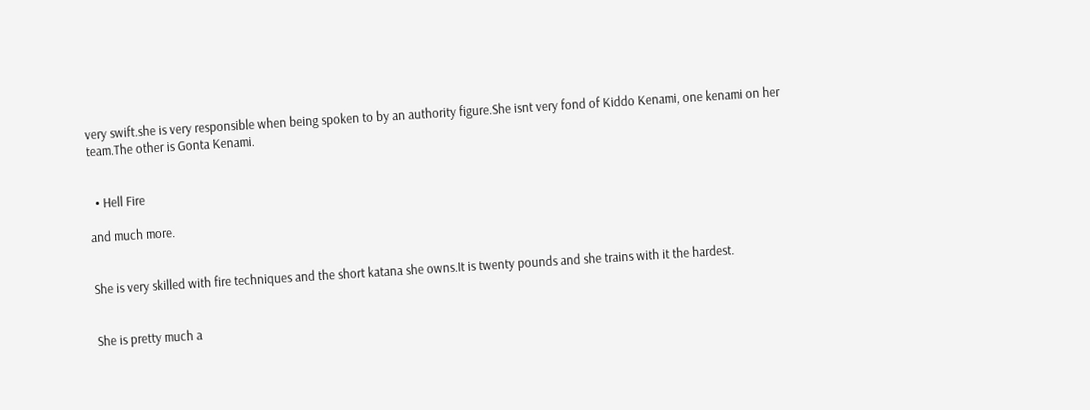very swift.she is very responsible when being spoken to by an authority figure.She isnt very fond of Kiddo Kenami, one kenami on her team.The other is Gonta Kenami.


  • Hell Fire

and much more.


She is very skilled with fire techniques and the short katana she owns.It is twenty pounds and she trains with it the hardest.


She is pretty much a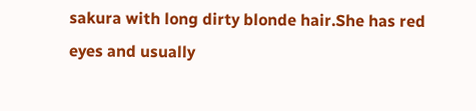sakura with long dirty blonde hair.She has red eyes and usually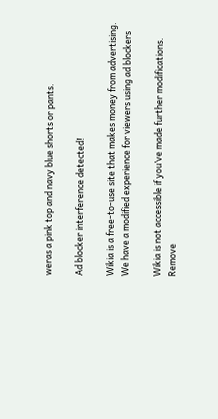weras a pink top and navy blue shorts or pants.

Ad blocker interference detected!

Wikia is a free-to-use site that makes money from advertising. We have a modified experience for viewers using ad blockers

Wikia is not accessible if you’ve made further modifications. Remove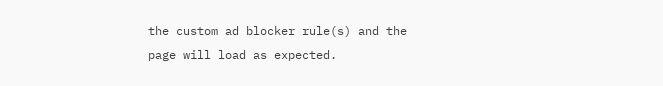the custom ad blocker rule(s) and the page will load as expected.